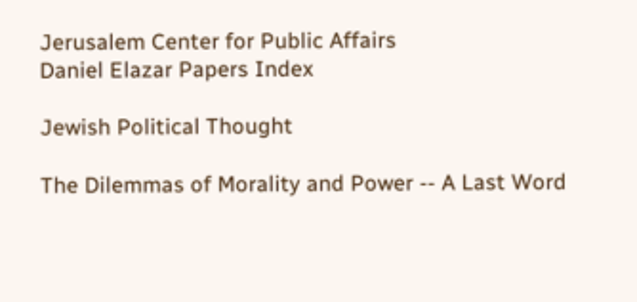Jerusalem Center for Public Affairs
Daniel Elazar Papers Index

Jewish Political Thought

The Dilemmas of Morality and Power -- A Last Word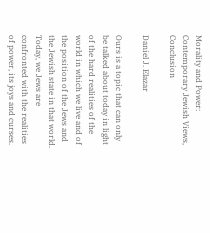Morality and Power: Contemporary Jewish Views, Conclusion

Daniel J. Elazar

Ours is a topic that can only be talked about today in light of the hard realities of the world in which we live and of the position of the Jews and the Jewish state in that world. Today, we Jews are confronted with the realities of power, its joys and curses.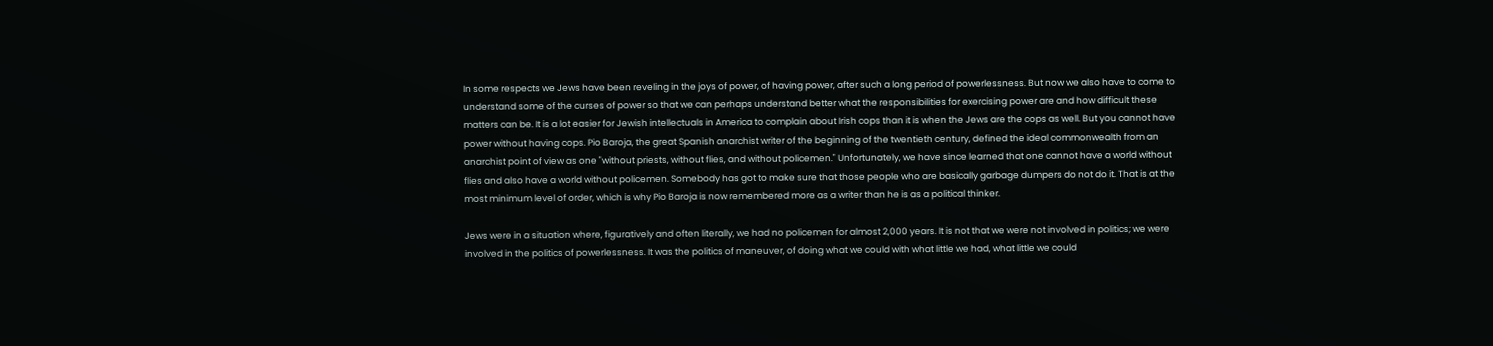In some respects we Jews have been reveling in the joys of power, of having power, after such a long period of powerlessness. But now we also have to come to understand some of the curses of power so that we can perhaps understand better what the responsibilities for exercising power are and how difficult these matters can be. It is a lot easier for Jewish intellectuals in America to complain about Irish cops than it is when the Jews are the cops as well. But you cannot have power without having cops. Pio Baroja, the great Spanish anarchist writer of the beginning of the twentieth century, defined the ideal commonwealth from an anarchist point of view as one "without priests, without flies, and without policemen." Unfortunately, we have since learned that one cannot have a world without flies and also have a world without policemen. Somebody has got to make sure that those people who are basically garbage dumpers do not do it. That is at the most minimum level of order, which is why Pio Baroja is now remembered more as a writer than he is as a political thinker.

Jews were in a situation where, figuratively and often literally, we had no policemen for almost 2,000 years. It is not that we were not involved in politics; we were involved in the politics of powerlessness. It was the politics of maneuver, of doing what we could with what little we had, what little we could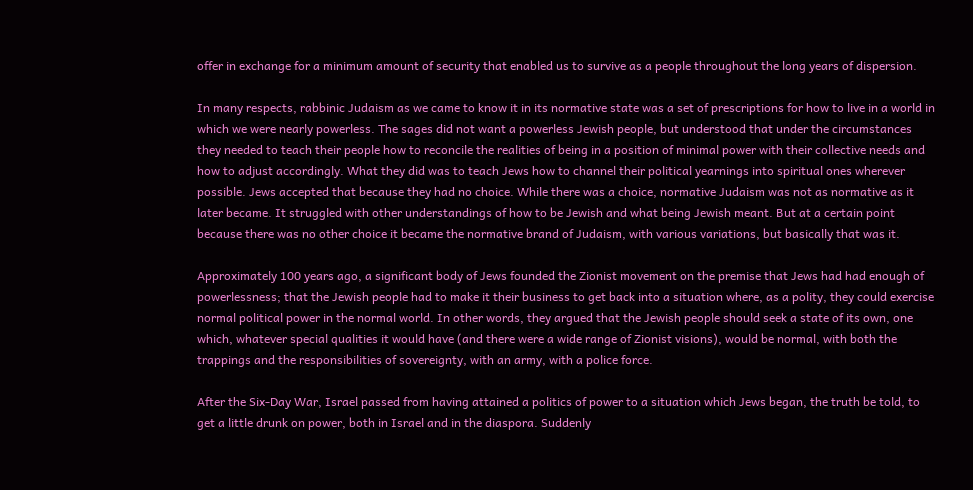offer in exchange for a minimum amount of security that enabled us to survive as a people throughout the long years of dispersion.

In many respects, rabbinic Judaism as we came to know it in its normative state was a set of prescriptions for how to live in a world in which we were nearly powerless. The sages did not want a powerless Jewish people, but understood that under the circumstances they needed to teach their people how to reconcile the realities of being in a position of minimal power with their collective needs and how to adjust accordingly. What they did was to teach Jews how to channel their political yearnings into spiritual ones wherever possible. Jews accepted that because they had no choice. While there was a choice, normative Judaism was not as normative as it later became. It struggled with other understandings of how to be Jewish and what being Jewish meant. But at a certain point because there was no other choice it became the normative brand of Judaism, with various variations, but basically that was it.

Approximately 100 years ago, a significant body of Jews founded the Zionist movement on the premise that Jews had had enough of powerlessness; that the Jewish people had to make it their business to get back into a situation where, as a polity, they could exercise normal political power in the normal world. In other words, they argued that the Jewish people should seek a state of its own, one which, whatever special qualities it would have (and there were a wide range of Zionist visions), would be normal, with both the trappings and the responsibilities of sovereignty, with an army, with a police force.

After the Six-Day War, Israel passed from having attained a politics of power to a situation which Jews began, the truth be told, to get a little drunk on power, both in Israel and in the diaspora. Suddenly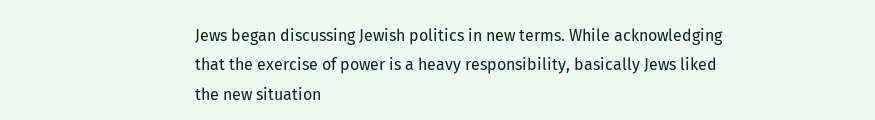Jews began discussing Jewish politics in new terms. While acknowledging that the exercise of power is a heavy responsibility, basically Jews liked the new situation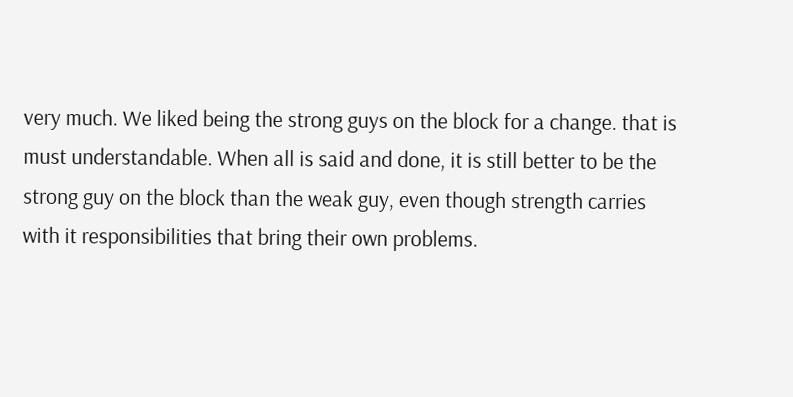very much. We liked being the strong guys on the block for a change. that is must understandable. When all is said and done, it is still better to be the strong guy on the block than the weak guy, even though strength carries with it responsibilities that bring their own problems.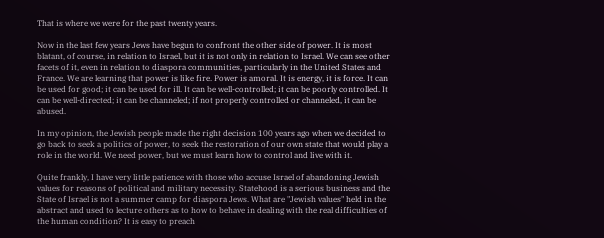That is where we were for the past twenty years.

Now in the last few years Jews have begun to confront the other side of power. It is most blatant, of course, in relation to Israel, but it is not only in relation to Israel. We can see other facets of it, even in relation to diaspora communities, particularly in the United States and France. We are learning that power is like fire. Power is amoral. It is energy, it is force. It can be used for good; it can be used for ill. It can be well-controlled; it can be poorly controlled. It can be well-directed; it can be channeled; if not properly controlled or channeled, it can be abused.

In my opinion, the Jewish people made the right decision 100 years ago when we decided to go back to seek a politics of power, to seek the restoration of our own state that would play a role in the world. We need power, but we must learn how to control and live with it.

Quite frankly, I have very little patience with those who accuse Israel of abandoning Jewish values for reasons of political and military necessity. Statehood is a serious business and the State of Israel is not a summer camp for diaspora Jews. What are "Jewish values" held in the abstract and used to lecture others as to how to behave in dealing with the real difficulties of the human condition? It is easy to preach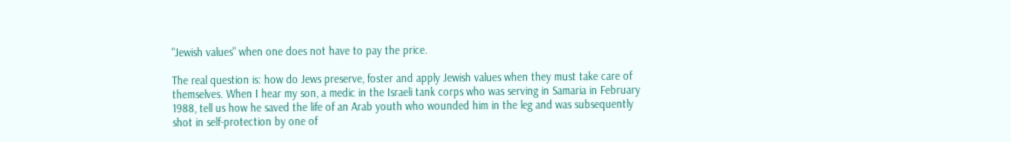"Jewish values" when one does not have to pay the price.

The real question is: how do Jews preserve, foster and apply Jewish values when they must take care of themselves. When I hear my son, a medic in the Israeli tank corps who was serving in Samaria in February 1988, tell us how he saved the life of an Arab youth who wounded him in the leg and was subsequently shot in self-protection by one of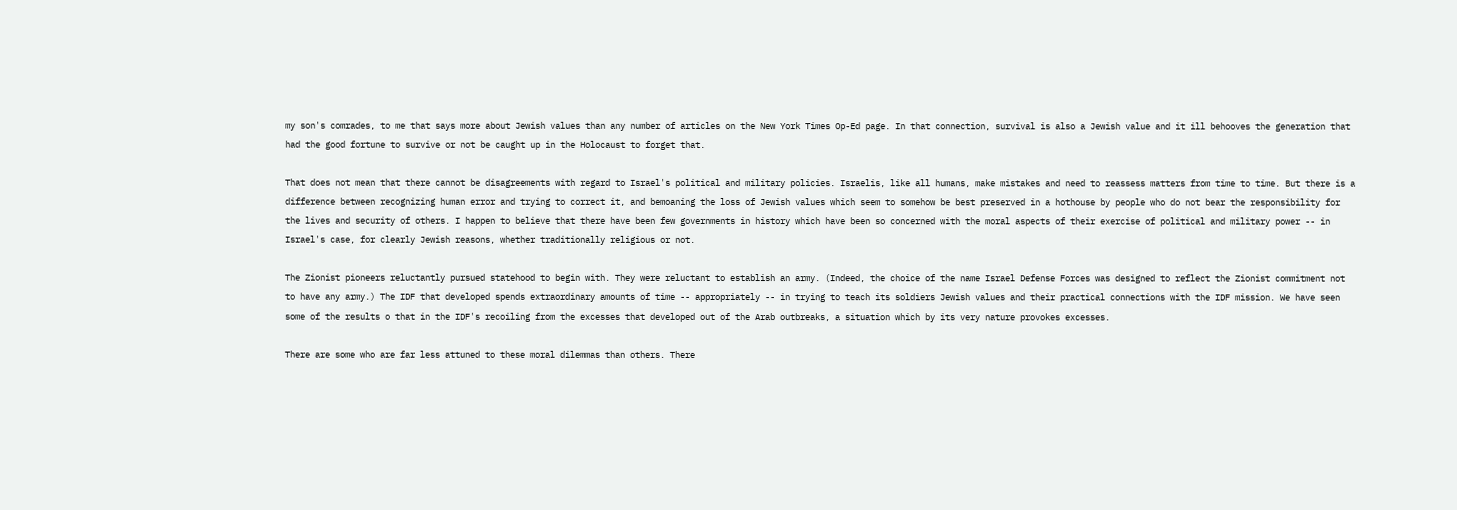my son's comrades, to me that says more about Jewish values than any number of articles on the New York Times Op-Ed page. In that connection, survival is also a Jewish value and it ill behooves the generation that had the good fortune to survive or not be caught up in the Holocaust to forget that.

That does not mean that there cannot be disagreements with regard to Israel's political and military policies. Israelis, like all humans, make mistakes and need to reassess matters from time to time. But there is a difference between recognizing human error and trying to correct it, and bemoaning the loss of Jewish values which seem to somehow be best preserved in a hothouse by people who do not bear the responsibility for the lives and security of others. I happen to believe that there have been few governments in history which have been so concerned with the moral aspects of their exercise of political and military power -- in Israel's case, for clearly Jewish reasons, whether traditionally religious or not.

The Zionist pioneers reluctantly pursued statehood to begin with. They were reluctant to establish an army. (Indeed, the choice of the name Israel Defense Forces was designed to reflect the Zionist commitment not to have any army.) The IDF that developed spends extraordinary amounts of time -- appropriately -- in trying to teach its soldiers Jewish values and their practical connections with the IDF mission. We have seen some of the results o that in the IDF's recoiling from the excesses that developed out of the Arab outbreaks, a situation which by its very nature provokes excesses.

There are some who are far less attuned to these moral dilemmas than others. There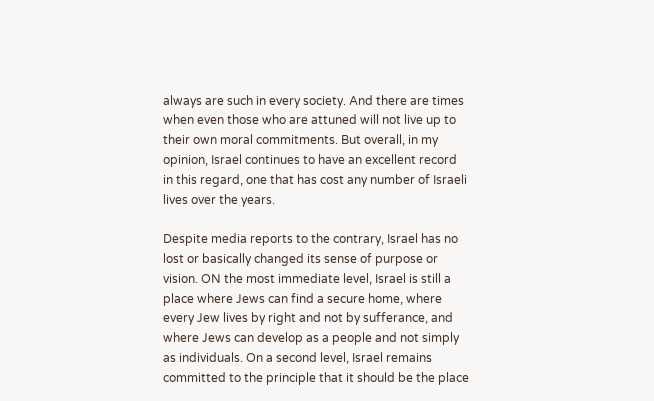always are such in every society. And there are times when even those who are attuned will not live up to their own moral commitments. But overall, in my opinion, Israel continues to have an excellent record in this regard, one that has cost any number of Israeli lives over the years.

Despite media reports to the contrary, Israel has no lost or basically changed its sense of purpose or vision. ON the most immediate level, Israel is still a place where Jews can find a secure home, where every Jew lives by right and not by sufferance, and where Jews can develop as a people and not simply as individuals. On a second level, Israel remains committed to the principle that it should be the place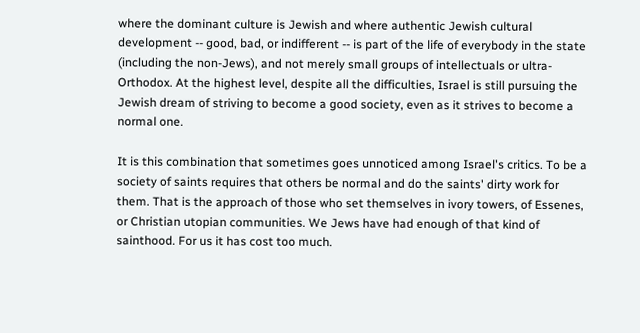where the dominant culture is Jewish and where authentic Jewish cultural development -- good, bad, or indifferent -- is part of the life of everybody in the state (including the non-Jews), and not merely small groups of intellectuals or ultra-Orthodox. At the highest level, despite all the difficulties, Israel is still pursuing the Jewish dream of striving to become a good society, even as it strives to become a normal one.

It is this combination that sometimes goes unnoticed among Israel's critics. To be a society of saints requires that others be normal and do the saints' dirty work for them. That is the approach of those who set themselves in ivory towers, of Essenes, or Christian utopian communities. We Jews have had enough of that kind of sainthood. For us it has cost too much.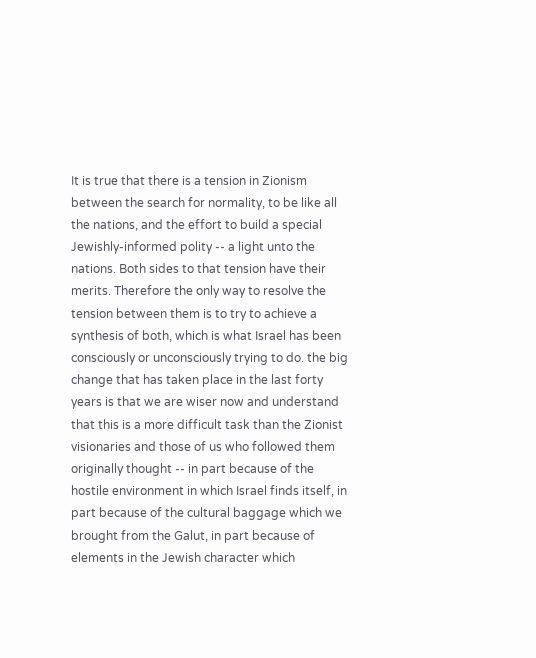It is true that there is a tension in Zionism between the search for normality, to be like all the nations, and the effort to build a special Jewishly-informed polity -- a light unto the nations. Both sides to that tension have their merits. Therefore the only way to resolve the tension between them is to try to achieve a synthesis of both, which is what Israel has been consciously or unconsciously trying to do. the big change that has taken place in the last forty years is that we are wiser now and understand that this is a more difficult task than the Zionist visionaries and those of us who followed them originally thought -- in part because of the hostile environment in which Israel finds itself, in part because of the cultural baggage which we brought from the Galut, in part because of elements in the Jewish character which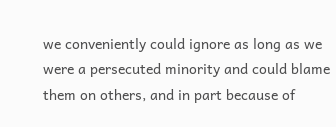we conveniently could ignore as long as we were a persecuted minority and could blame them on others, and in part because of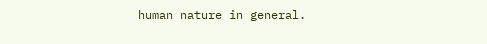human nature in general.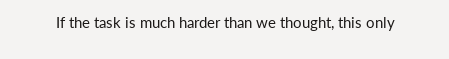If the task is much harder than we thought, this only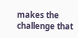makes the challenge that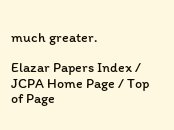much greater.

Elazar Papers Index / JCPA Home Page / Top of Page